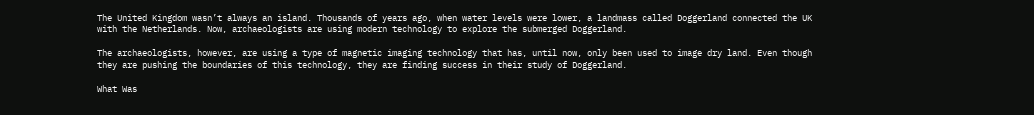The United Kingdom wasn’t always an island. Thousands of years ago, when water levels were lower, a landmass called Doggerland connected the UK with the Netherlands. Now, archaeologists are using modern technology to explore the submerged Doggerland.

The archaeologists, however, are using a type of magnetic imaging technology that has, until now, only been used to image dry land. Even though they are pushing the boundaries of this technology, they are finding success in their study of Doggerland.

What Was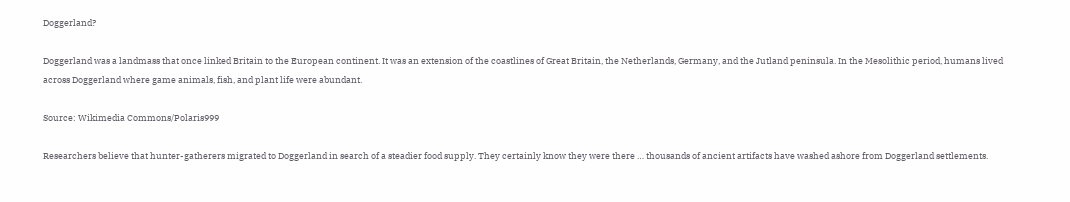Doggerland?

Doggerland was a landmass that once linked Britain to the European continent. It was an extension of the coastlines of Great Britain, the Netherlands, Germany, and the Jutland peninsula. In the Mesolithic period, humans lived across Doggerland where game animals, fish, and plant life were abundant.

Source: Wikimedia Commons/Polaris999

Researchers believe that hunter-gatherers migrated to Doggerland in search of a steadier food supply. They certainly know they were there … thousands of ancient artifacts have washed ashore from Doggerland settlements.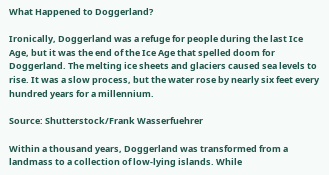What Happened to Doggerland?

Ironically, Doggerland was a refuge for people during the last Ice Age, but it was the end of the Ice Age that spelled doom for Doggerland. The melting ice sheets and glaciers caused sea levels to rise. It was a slow process, but the water rose by nearly six feet every hundred years for a millennium.

Source: Shutterstock/Frank Wasserfuehrer

Within a thousand years, Doggerland was transformed from a landmass to a collection of low-lying islands. While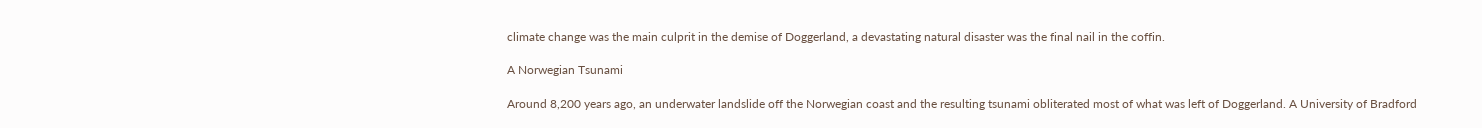climate change was the main culprit in the demise of Doggerland, a devastating natural disaster was the final nail in the coffin.

A Norwegian Tsunami

Around 8,200 years ago, an underwater landslide off the Norwegian coast and the resulting tsunami obliterated most of what was left of Doggerland. A University of Bradford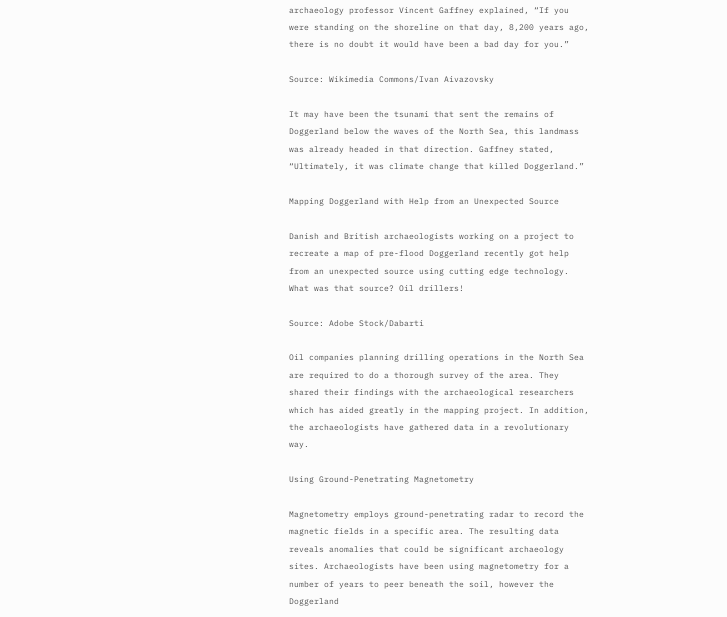archaeology professor Vincent Gaffney explained, “If you were standing on the shoreline on that day, 8,200 years ago, there is no doubt it would have been a bad day for you.”

Source: Wikimedia Commons/Ivan Aivazovsky

It may have been the tsunami that sent the remains of Doggerland below the waves of the North Sea, this landmass was already headed in that direction. Gaffney stated, “Ultimately, it was climate change that killed Doggerland.”

Mapping Doggerland with Help from an Unexpected Source

Danish and British archaeologists working on a project to recreate a map of pre-flood Doggerland recently got help from an unexpected source using cutting edge technology. What was that source? Oil drillers!

Source: Adobe Stock/Dabarti

Oil companies planning drilling operations in the North Sea are required to do a thorough survey of the area. They shared their findings with the archaeological researchers which has aided greatly in the mapping project. In addition, the archaeologists have gathered data in a revolutionary way.

Using Ground-Penetrating Magnetometry

Magnetometry employs ground-penetrating radar to record the magnetic fields in a specific area. The resulting data reveals anomalies that could be significant archaeology sites. Archaeologists have been using magnetometry for a number of years to peer beneath the soil, however the Doggerland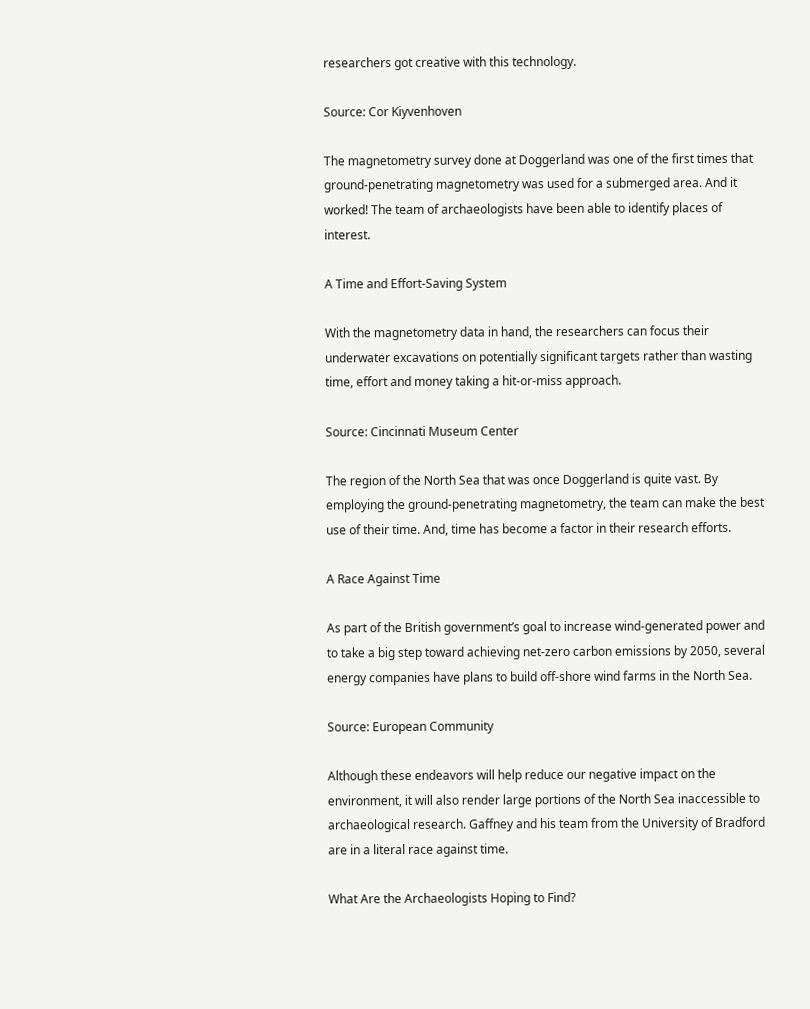researchers got creative with this technology.

Source: Cor Kiyvenhoven

The magnetometry survey done at Doggerland was one of the first times that ground-penetrating magnetometry was used for a submerged area. And it worked! The team of archaeologists have been able to identify places of interest.

A Time and Effort-Saving System

With the magnetometry data in hand, the researchers can focus their underwater excavations on potentially significant targets rather than wasting time, effort and money taking a hit-or-miss approach.

Source: Cincinnati Museum Center

The region of the North Sea that was once Doggerland is quite vast. By employing the ground-penetrating magnetometry, the team can make the best use of their time. And, time has become a factor in their research efforts.

A Race Against Time

As part of the British government’s goal to increase wind-generated power and to take a big step toward achieving net-zero carbon emissions by 2050, several energy companies have plans to build off-shore wind farms in the North Sea.

Source: European Community

Although these endeavors will help reduce our negative impact on the environment, it will also render large portions of the North Sea inaccessible to archaeological research. Gaffney and his team from the University of Bradford are in a literal race against time.

What Are the Archaeologists Hoping to Find?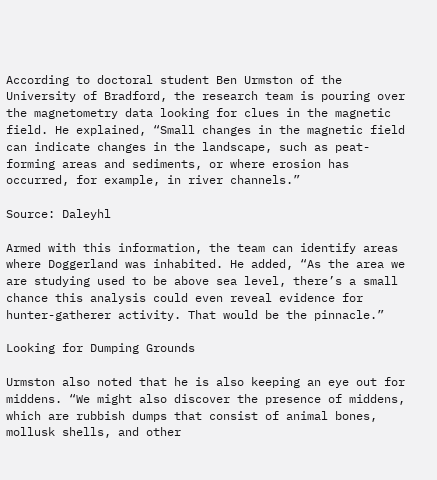According to doctoral student Ben Urmston of the University of Bradford, the research team is pouring over the magnetometry data looking for clues in the magnetic field. He explained, “Small changes in the magnetic field can indicate changes in the landscape, such as peat-forming areas and sediments, or where erosion has occurred, for example, in river channels.”

Source: Daleyhl

Armed with this information, the team can identify areas where Doggerland was inhabited. He added, “As the area we are studying used to be above sea level, there’s a small chance this analysis could even reveal evidence for hunter-gatherer activity. That would be the pinnacle.”

Looking for Dumping Grounds

Urmston also noted that he is also keeping an eye out for middens. “We might also discover the presence of middens, which are rubbish dumps that consist of animal bones, mollusk shells, and other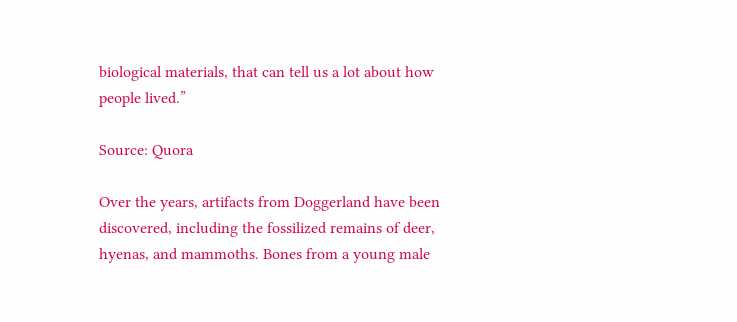biological materials, that can tell us a lot about how people lived.”

Source: Quora

Over the years, artifacts from Doggerland have been discovered, including the fossilized remains of deer, hyenas, and mammoths. Bones from a young male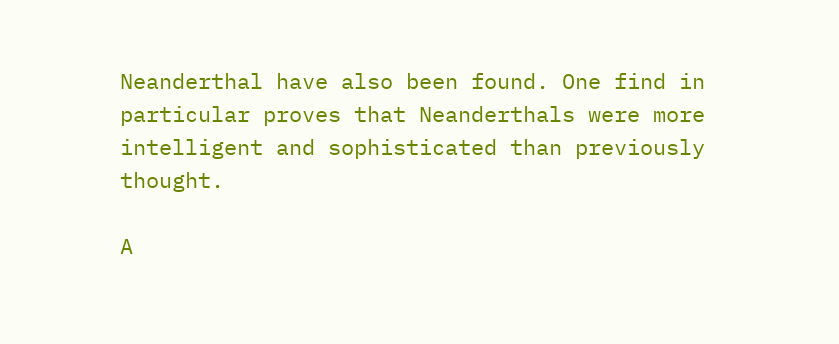Neanderthal have also been found. One find in particular proves that Neanderthals were more intelligent and sophisticated than previously thought.

A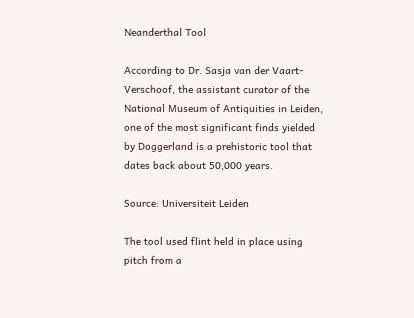Neanderthal Tool

According to Dr. Sasja van der Vaart-Verschoof, the assistant curator of the National Museum of Antiquities in Leiden, one of the most significant finds yielded by Doggerland is a prehistoric tool that dates back about 50,000 years.

Source: Universiteit Leiden

The tool used flint held in place using pitch from a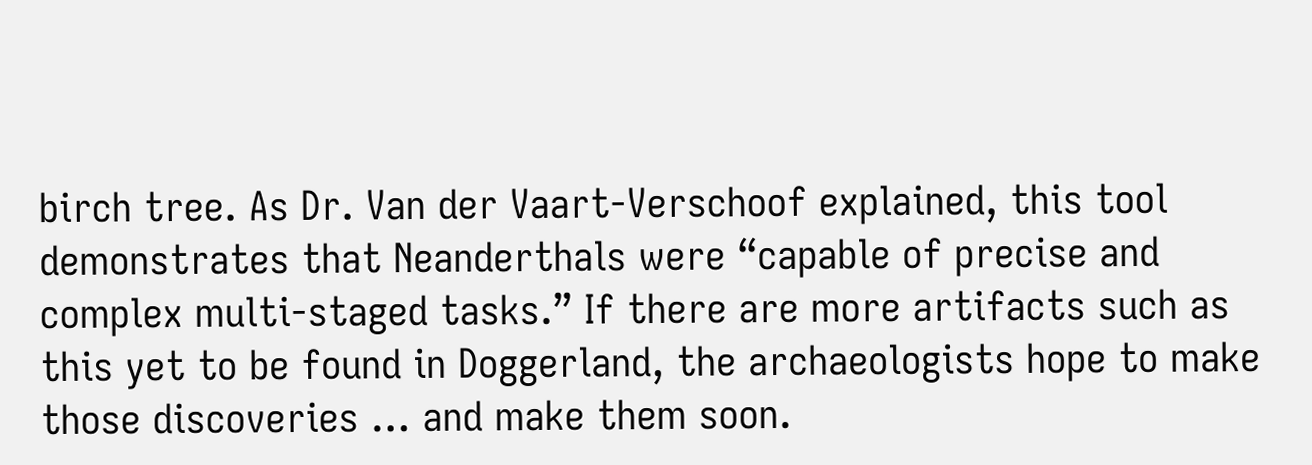birch tree. As Dr. Van der Vaart-Verschoof explained, this tool demonstrates that Neanderthals were “capable of precise and complex multi-staged tasks.” If there are more artifacts such as this yet to be found in Doggerland, the archaeologists hope to make those discoveries … and make them soon.